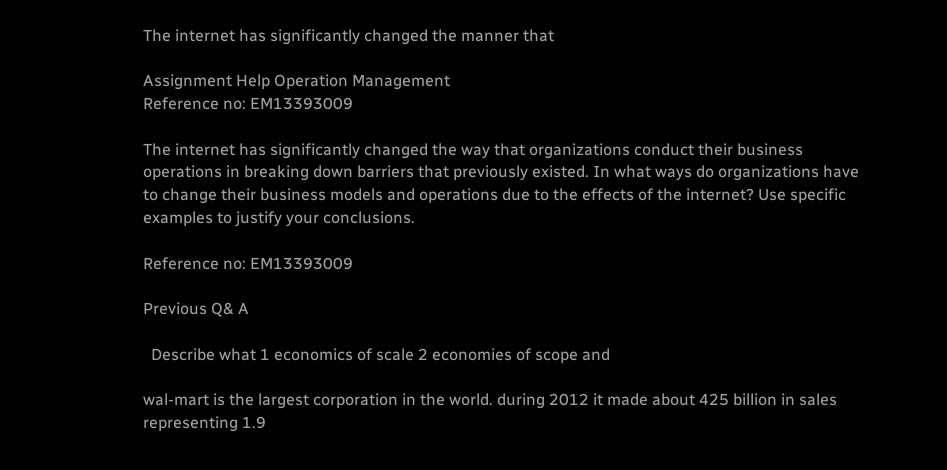The internet has significantly changed the manner that

Assignment Help Operation Management
Reference no: EM13393009

The internet has significantly changed the way that organizations conduct their business operations in breaking down barriers that previously existed. In what ways do organizations have to change their business models and operations due to the effects of the internet? Use specific examples to justify your conclusions.

Reference no: EM13393009

Previous Q& A

  Describe what 1 economics of scale 2 economies of scope and

wal-mart is the largest corporation in the world. during 2012 it made about 425 billion in sales representing 1.9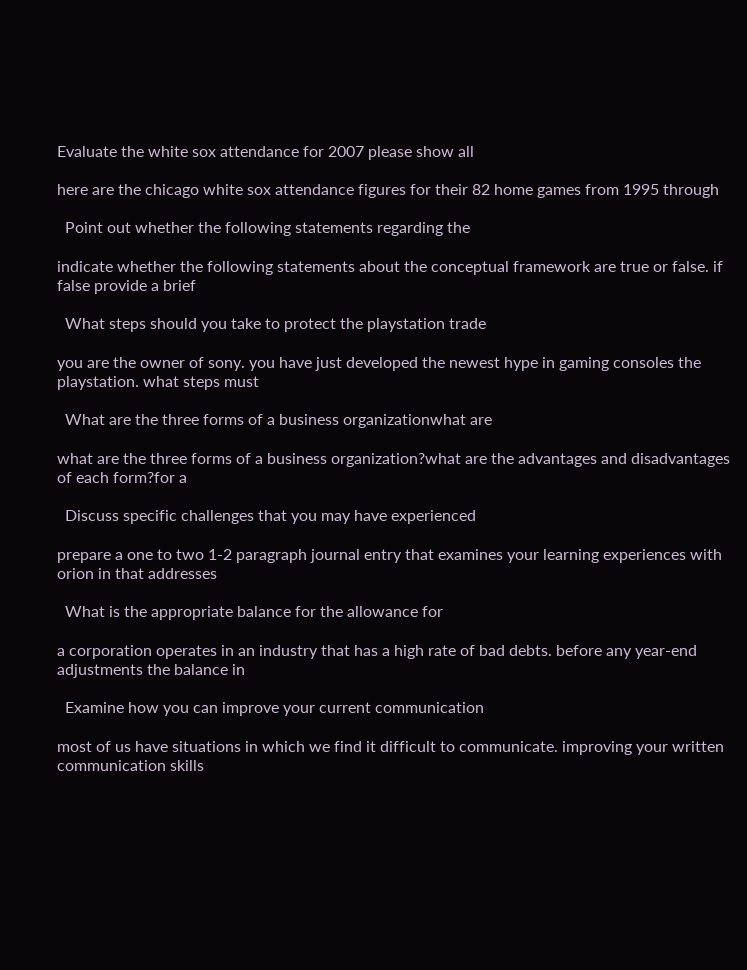Evaluate the white sox attendance for 2007 please show all

here are the chicago white sox attendance figures for their 82 home games from 1995 through

  Point out whether the following statements regarding the

indicate whether the following statements about the conceptual framework are true or false. if false provide a brief

  What steps should you take to protect the playstation trade

you are the owner of sony. you have just developed the newest hype in gaming consoles the playstation. what steps must

  What are the three forms of a business organizationwhat are

what are the three forms of a business organization?what are the advantages and disadvantages of each form?for a

  Discuss specific challenges that you may have experienced

prepare a one to two 1-2 paragraph journal entry that examines your learning experiences with orion in that addresses

  What is the appropriate balance for the allowance for

a corporation operates in an industry that has a high rate of bad debts. before any year-end adjustments the balance in

  Examine how you can improve your current communication

most of us have situations in which we find it difficult to communicate. improving your written communication skills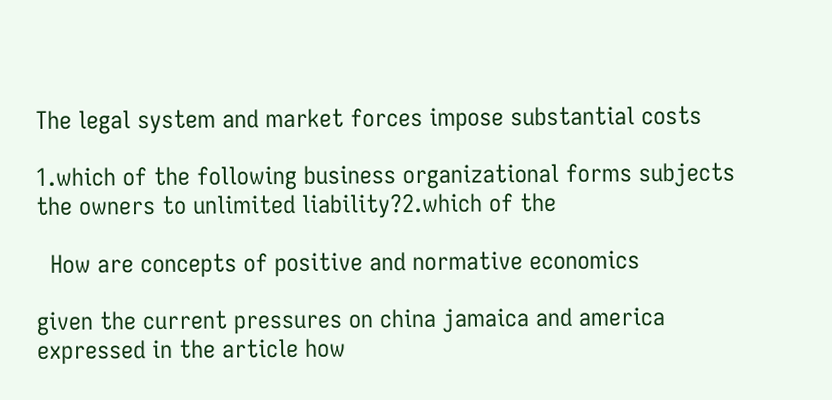The legal system and market forces impose substantial costs

1.which of the following business organizational forms subjects the owners to unlimited liability?2.which of the

  How are concepts of positive and normative economics

given the current pressures on china jamaica and america expressed in the article how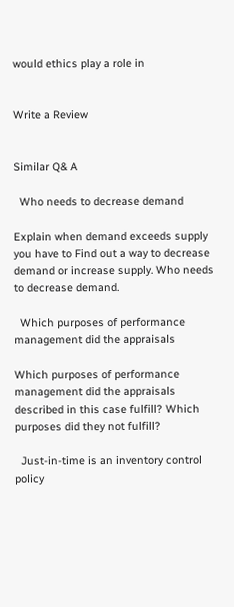would ethics play a role in


Write a Review


Similar Q& A

  Who needs to decrease demand

Explain when demand exceeds supply you have to Find out a way to decrease demand or increase supply. Who needs to decrease demand.

  Which purposes of performance management did the appraisals

Which purposes of performance management did the appraisals described in this case fulfill? Which purposes did they not fulfill?

  Just-in-time is an inventory control policy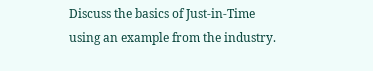Discuss the basics of Just-in-Time using an example from the industry.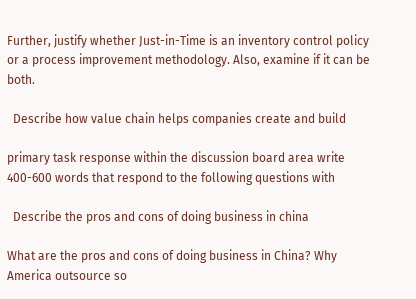Further, justify whether Just-in-Time is an inventory control policy or a process improvement methodology. Also, examine if it can be both.

  Describe how value chain helps companies create and build

primary task response within the discussion board area write 400-600 words that respond to the following questions with

  Describe the pros and cons of doing business in china

What are the pros and cons of doing business in China? Why America outsource so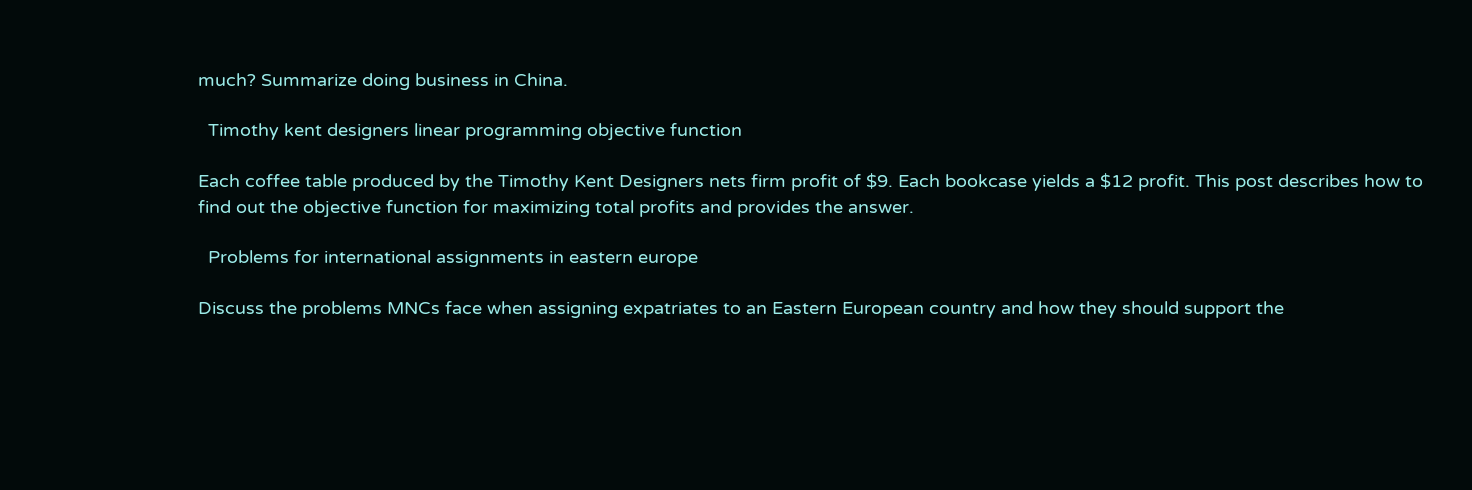much? Summarize doing business in China.

  Timothy kent designers linear programming objective function

Each coffee table produced by the Timothy Kent Designers nets firm profit of $9. Each bookcase yields a $12 profit. This post describes how to find out the objective function for maximizing total profits and provides the answer.

  Problems for international assignments in eastern europe

Discuss the problems MNCs face when assigning expatriates to an Eastern European country and how they should support the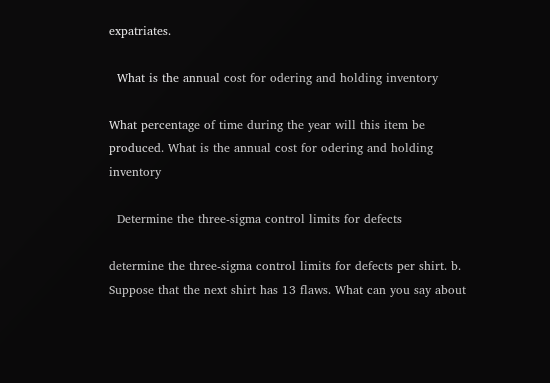expatriates.

  What is the annual cost for odering and holding inventory

What percentage of time during the year will this item be produced. What is the annual cost for odering and holding inventory

  Determine the three-sigma control limits for defects

determine the three-sigma control limits for defects per shirt. b. Suppose that the next shirt has 13 flaws. What can you say about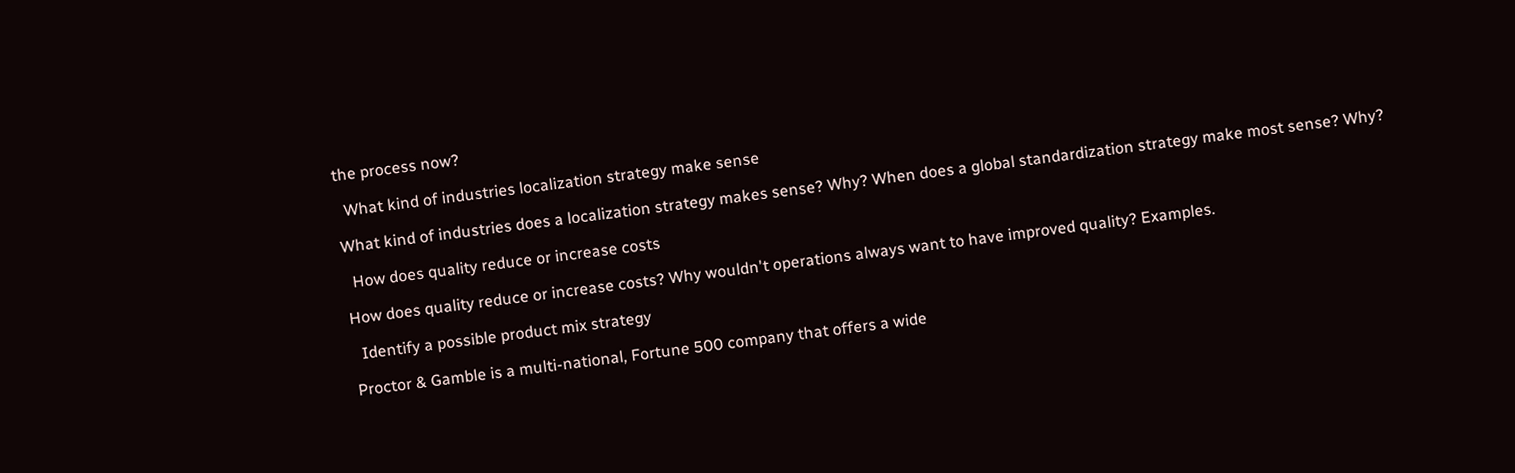the process now?

  What kind of industries localization strategy make sense

What kind of industries does a localization strategy makes sense? Why? When does a global standardization strategy make most sense? Why?

  How does quality reduce or increase costs

How does quality reduce or increase costs? Why wouldn't operations always want to have improved quality? Examples.

  Identify a possible product mix strategy

Proctor & Gamble is a multi-national, Fortune 500 company that offers a wide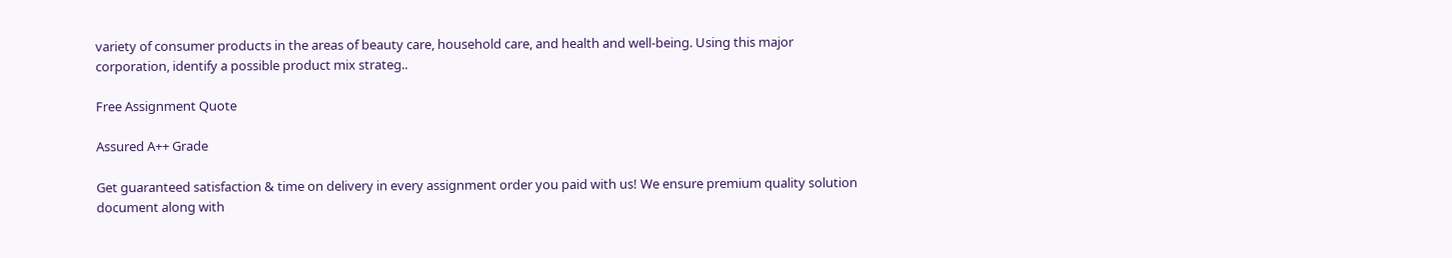variety of consumer products in the areas of beauty care, household care, and health and well-being. Using this major corporation, identify a possible product mix strateg..

Free Assignment Quote

Assured A++ Grade

Get guaranteed satisfaction & time on delivery in every assignment order you paid with us! We ensure premium quality solution document along with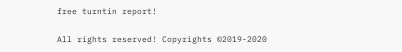free turntin report!

All rights reserved! Copyrights ©2019-2020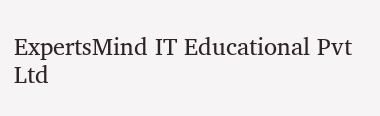ExpertsMind IT Educational Pvt Ltd